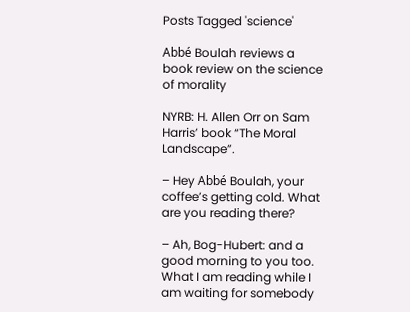Posts Tagged 'science'

Abbé Boulah reviews a book review on the science of morality

NYRB: H. Allen Orr on Sam Harris’ book “The Moral Landscape”.

– Hey Abbé Boulah, your coffee’s getting cold. What are you reading there?

– Ah, Bog-Hubert: and a good morning to you too. What I am reading while I am waiting for somebody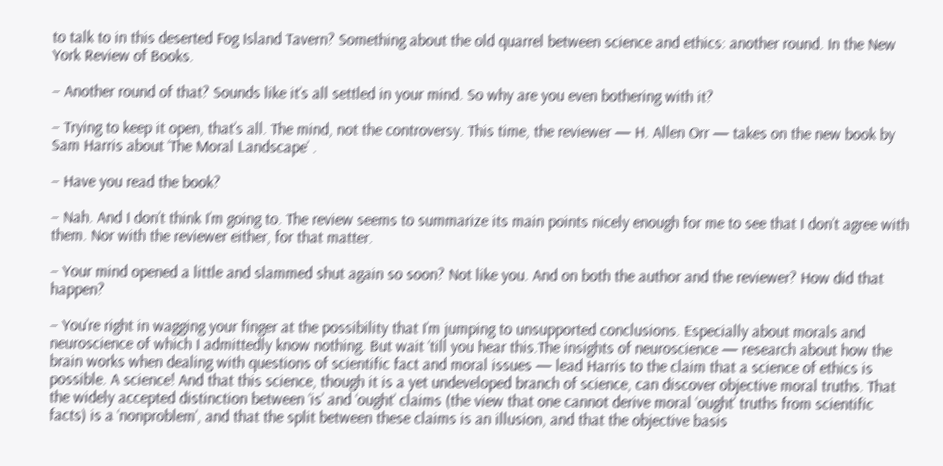to talk to in this deserted Fog Island Tavern? Something about the old quarrel between science and ethics: another round. In the New York Review of Books.

– Another round of that? Sounds like it’s all settled in your mind. So why are you even bothering with it?

– Trying to keep it open, that’s all. The mind, not the controversy. This time, the reviewer — H. Allen Orr — takes on the new book by Sam Harris about ‘The Moral Landscape’ .

– Have you read the book?

– Nah. And I don’t think I’m going to. The review seems to summarize its main points nicely enough for me to see that I don’t agree with them. Nor with the reviewer either, for that matter.

– Your mind opened a little and slammed shut again so soon? Not like you. And on both the author and the reviewer? How did that happen?

– You’re right in wagging your finger at the possibility that I’m jumping to unsupported conclusions. Especially about morals and neuroscience of which I admittedly know nothing. But wait ‘till you hear this.The insights of neuroscience — research about how the brain works when dealing with questions of scientific fact and moral issues — lead Harris to the claim that a science of ethics is possible. A science! And that this science, though it is a yet undeveloped branch of science, can discover objective moral truths. That the widely accepted distinction between ‘is’ and ‘ought’ claims (the view that one cannot derive moral ‘ought’ truths from scientific facts) is a ‘nonproblem’, and that the split between these claims is an illusion, and that the objective basis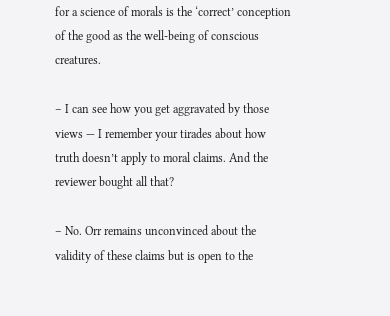for a science of morals is the ‘correct’ conception of the good as the well-being of conscious creatures.

– I can see how you get aggravated by those views — I remember your tirades about how truth doesn’t apply to moral claims. And the reviewer bought all that?

– No. Orr remains unconvinced about the validity of these claims but is open to the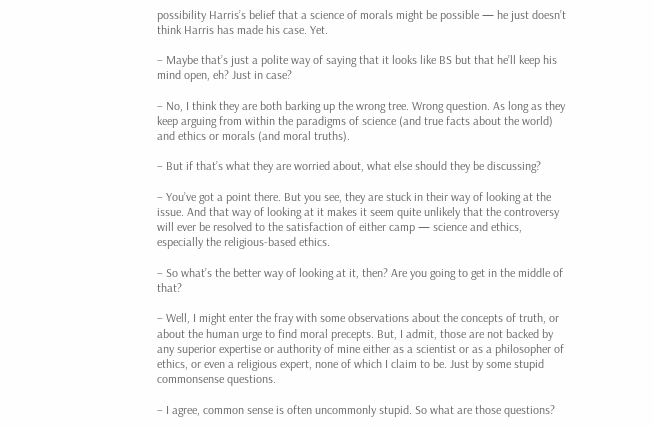possibility Harris’s belief that a science of morals might be possible — he just doesn’t think Harris has made his case. Yet.

– Maybe that’s just a polite way of saying that it looks like BS but that he’ll keep his mind open, eh? Just in case?

– No, I think they are both barking up the wrong tree. Wrong question. As long as they keep arguing from within the paradigms of science (and true facts about the world) and ethics or morals (and moral truths).

– But if that’s what they are worried about, what else should they be discussing?

– You’ve got a point there. But you see, they are stuck in their way of looking at the issue. And that way of looking at it makes it seem quite unlikely that the controversy will ever be resolved to the satisfaction of either camp — science and ethics, especially the religious-based ethics.

– So what’s the better way of looking at it, then? Are you going to get in the middle of that?

– Well, I might enter the fray with some observations about the concepts of truth, or about the human urge to find moral precepts. But, I admit, those are not backed by any superior expertise or authority of mine either as a scientist or as a philosopher of ethics, or even a religious expert, none of which I claim to be. Just by some stupid commonsense questions.

– I agree, common sense is often uncommonly stupid. So what are those questions?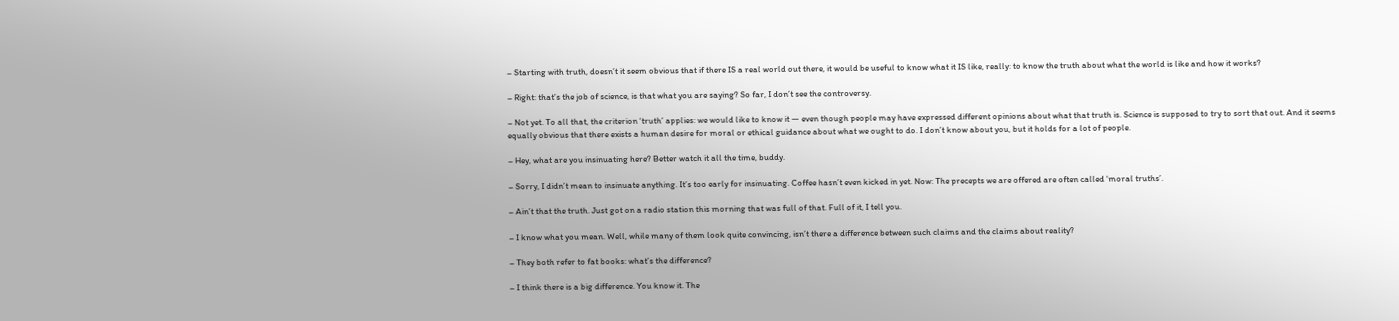– Starting with truth, doesn’t it seem obvious that if there IS a real world out there, it would be useful to know what it IS like, really: to know the truth about what the world is like and how it works?

– Right: that’s the job of science, is that what you are saying? So far, I don’t see the controversy.

– Not yet. To all that, the criterion ‘truth’ applies: we would like to know it — even though people may have expressed different opinions about what that truth is. Science is supposed to try to sort that out. And it seems equally obvious that there exists a human desire for moral or ethical guidance about what we ought to do. I don’t know about you, but it holds for a lot of people.

– Hey, what are you insinuating here? Better watch it all the time, buddy.

– Sorry, I didn’t mean to insinuate anything. It’s too early for insinuating. Coffee hasn’t even kicked in yet. Now: The precepts we are offered are often called ‘moral truths’.

– Ain’t that the truth. Just got on a radio station this morning that was full of that. Full of it, I tell you.

– I know what you mean. Well, while many of them look quite convincing, isn’t there a difference between such claims and the claims about reality?

– They both refer to fat books: what’s the difference?

– I think there is a big difference. You know it. The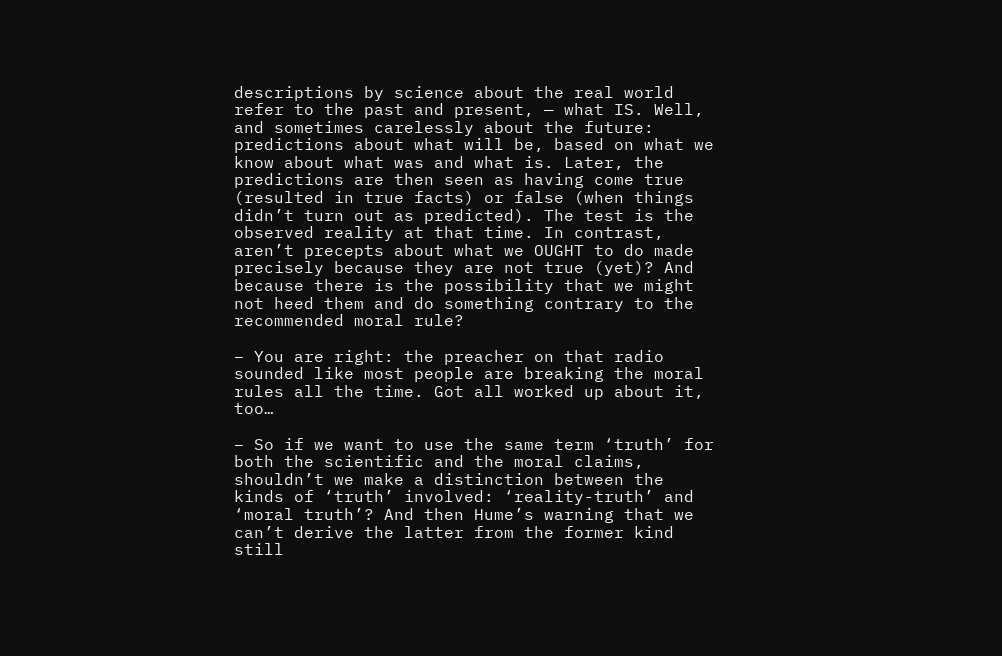descriptions by science about the real world refer to the past and present, — what IS. Well, and sometimes carelessly about the future: predictions about what will be, based on what we know about what was and what is. Later, the predictions are then seen as having come true (resulted in true facts) or false (when things didn’t turn out as predicted). The test is the observed reality at that time. In contrast, aren’t precepts about what we OUGHT to do made precisely because they are not true (yet)? And because there is the possibility that we might not heed them and do something contrary to the recommended moral rule?

– You are right: the preacher on that radio sounded like most people are breaking the moral rules all the time. Got all worked up about it, too…

– So if we want to use the same term ‘truth’ for both the scientific and the moral claims, shouldn’t we make a distinction between the kinds of ‘truth’ involved: ‘reality-truth’ and ‘moral truth’? And then Hume’s warning that we can’t derive the latter from the former kind still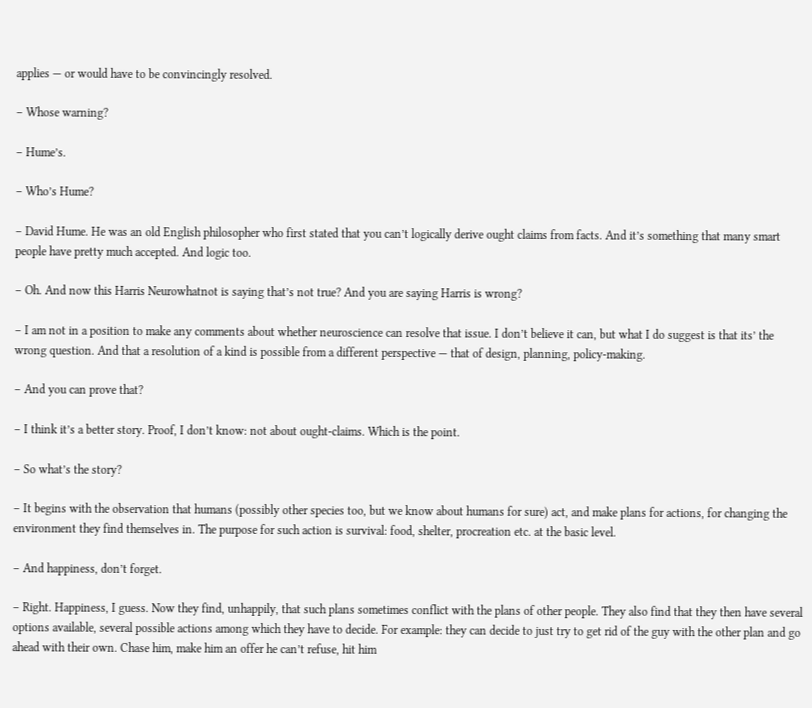applies — or would have to be convincingly resolved.

– Whose warning?

– Hume’s.

– Who’s Hume?

– David Hume. He was an old English philosopher who first stated that you can’t logically derive ought claims from facts. And it’s something that many smart people have pretty much accepted. And logic too.

– Oh. And now this Harris Neurowhatnot is saying that’s not true? And you are saying Harris is wrong?

– I am not in a position to make any comments about whether neuroscience can resolve that issue. I don’t believe it can, but what I do suggest is that its’ the wrong question. And that a resolution of a kind is possible from a different perspective — that of design, planning, policy-making.

– And you can prove that?

– I think it’s a better story. Proof, I don’t know: not about ought-claims. Which is the point.

– So what’s the story?

– It begins with the observation that humans (possibly other species too, but we know about humans for sure) act, and make plans for actions, for changing the environment they find themselves in. The purpose for such action is survival: food, shelter, procreation etc. at the basic level.

– And happiness, don’t forget.

– Right. Happiness, I guess. Now they find, unhappily, that such plans sometimes conflict with the plans of other people. They also find that they then have several options available, several possible actions among which they have to decide. For example: they can decide to just try to get rid of the guy with the other plan and go ahead with their own. Chase him, make him an offer he can’t refuse, hit him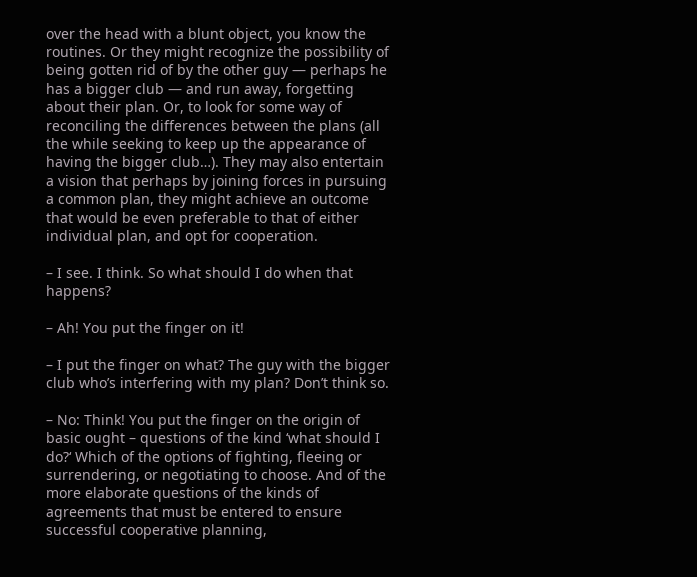over the head with a blunt object, you know the routines. Or they might recognize the possibility of being gotten rid of by the other guy — perhaps he has a bigger club — and run away, forgetting about their plan. Or, to look for some way of reconciling the differences between the plans (all the while seeking to keep up the appearance of having the bigger club…). They may also entertain a vision that perhaps by joining forces in pursuing a common plan, they might achieve an outcome that would be even preferable to that of either individual plan, and opt for cooperation.

– I see. I think. So what should I do when that happens?

– Ah! You put the finger on it!

– I put the finger on what? The guy with the bigger club who’s interfering with my plan? Don’t think so.

– No: Think! You put the finger on the origin of basic ought – questions of the kind ‘what should I do?‘ Which of the options of fighting, fleeing or surrendering, or negotiating to choose. And of the more elaborate questions of the kinds of agreements that must be entered to ensure successful cooperative planning,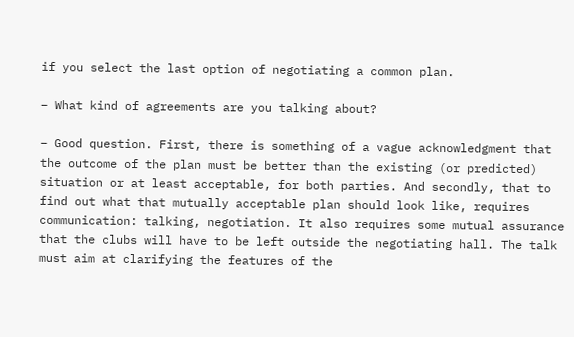if you select the last option of negotiating a common plan.

– What kind of agreements are you talking about?

– Good question. First, there is something of a vague acknowledgment that the outcome of the plan must be better than the existing (or predicted) situation or at least acceptable, for both parties. And secondly, that to find out what that mutually acceptable plan should look like, requires communication: talking, negotiation. It also requires some mutual assurance that the clubs will have to be left outside the negotiating hall. The talk must aim at clarifying the features of the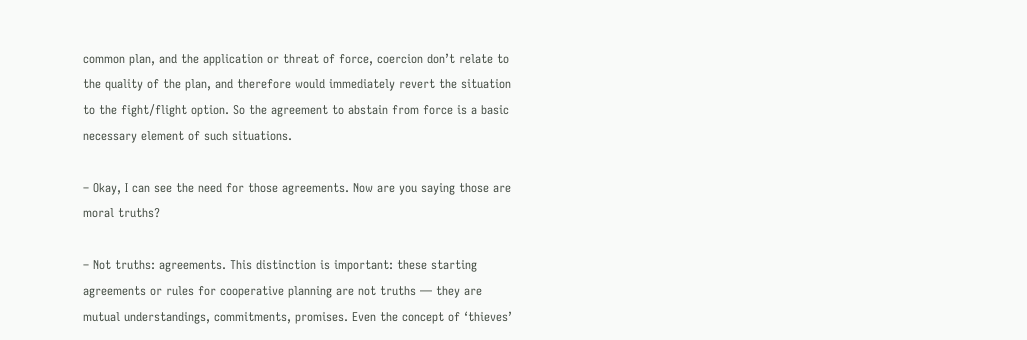common plan, and the application or threat of force, coercion don’t relate to the quality of the plan, and therefore would immediately revert the situation to the fight/flight option. So the agreement to abstain from force is a basic necessary element of such situations.

– Okay, I can see the need for those agreements. Now are you saying those are moral truths?

– Not truths: agreements. This distinction is important: these starting agreements or rules for cooperative planning are not truths — they are mutual understandings, commitments, promises. Even the concept of ‘thieves’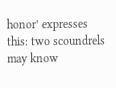honor’ expresses this: two scoundrels may know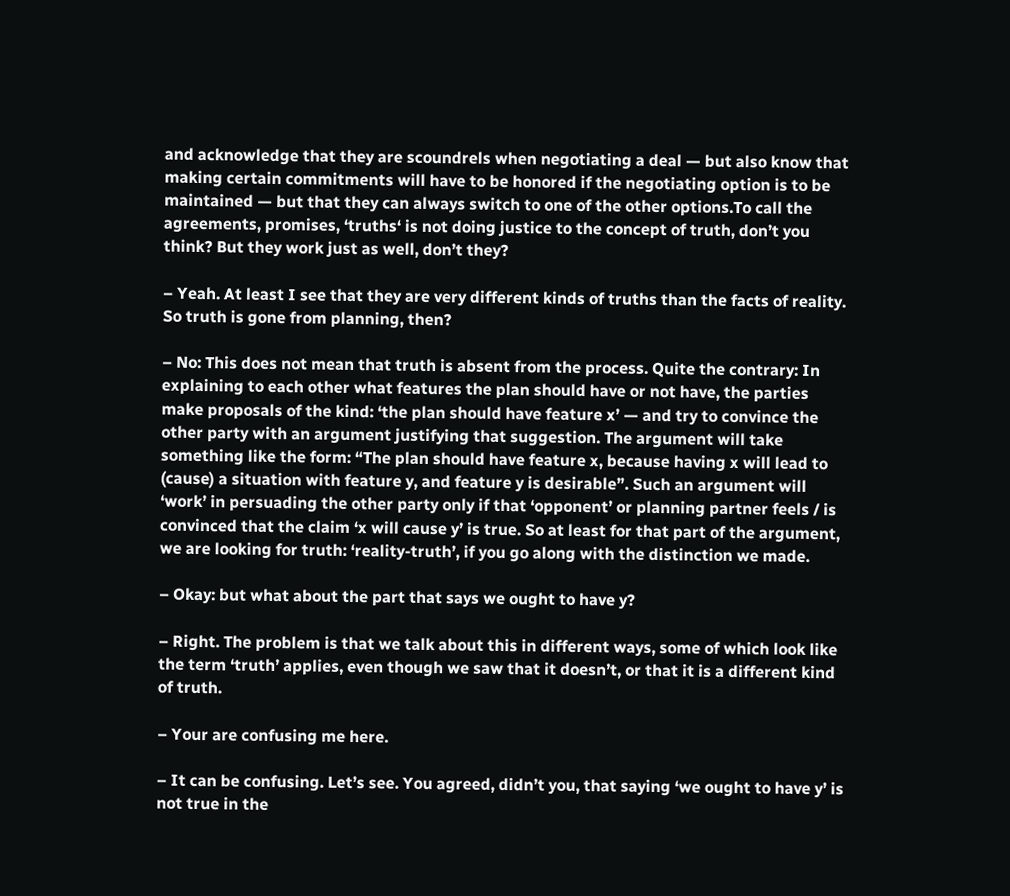and acknowledge that they are scoundrels when negotiating a deal — but also know that making certain commitments will have to be honored if the negotiating option is to be maintained — but that they can always switch to one of the other options.To call the agreements, promises, ‘truths‘ is not doing justice to the concept of truth, don’t you think? But they work just as well, don’t they?

– Yeah. At least I see that they are very different kinds of truths than the facts of reality. So truth is gone from planning, then?

– No: This does not mean that truth is absent from the process. Quite the contrary: In explaining to each other what features the plan should have or not have, the parties make proposals of the kind: ‘the plan should have feature x’ — and try to convince the other party with an argument justifying that suggestion. The argument will take something like the form: “The plan should have feature x, because having x will lead to (cause) a situation with feature y, and feature y is desirable”. Such an argument will ‘work’ in persuading the other party only if that ‘opponent’ or planning partner feels / is convinced that the claim ‘x will cause y’ is true. So at least for that part of the argument, we are looking for truth: ‘reality-truth’, if you go along with the distinction we made.

– Okay: but what about the part that says we ought to have y?

– Right. The problem is that we talk about this in different ways, some of which look like the term ‘truth’ applies, even though we saw that it doesn’t, or that it is a different kind of truth.

– Your are confusing me here.

– It can be confusing. Let’s see. You agreed, didn’t you, that saying ‘we ought to have y’ is not true in the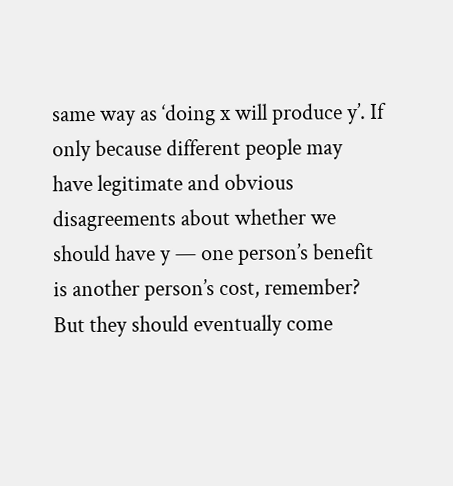same way as ‘doing x will produce y’. If only because different people may have legitimate and obvious disagreements about whether we should have y — one person’s benefit is another person’s cost, remember? But they should eventually come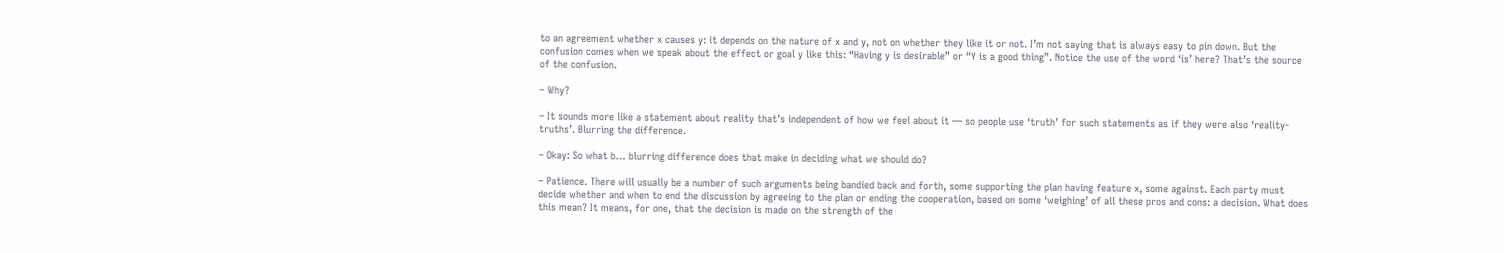to an agreement whether x causes y: it depends on the nature of x and y, not on whether they like it or not. I’m not saying that is always easy to pin down. But the confusion comes when we speak about the effect or goal y like this: “Having y is desirable” or “Y is a good thing”. Notice the use of the word ‘is’ here? That’s the source of the confusion.

– Why?

– It sounds more like a statement about reality that’s independent of how we feel about it — so people use ‘truth’ for such statements as if they were also ‘reality-truths’. Blurring the difference.

– Okay: So what b… blurring difference does that make in deciding what we should do?

– Patience. There will usually be a number of such arguments being bandied back and forth, some supporting the plan having feature x, some against. Each party must decide whether and when to end the discussion by agreeing to the plan or ending the cooperation, based on some ‘weighing’ of all these pros and cons: a decision. What does this mean? It means, for one, that the decision is made on the strength of the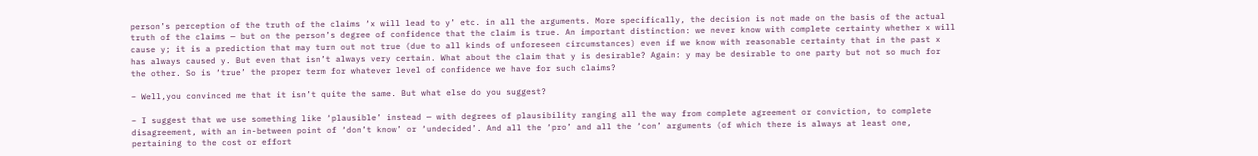person’s perception of the truth of the claims ‘x will lead to y’ etc. in all the arguments. More specifically, the decision is not made on the basis of the actual truth of the claims — but on the person’s degree of confidence that the claim is true. An important distinction: we never know with complete certainty whether x will cause y; it is a prediction that may turn out not true (due to all kinds of unforeseen circumstances) even if we know with reasonable certainty that in the past x has always caused y. But even that isn’t always very certain. What about the claim that y is desirable? Again: y may be desirable to one party but not so much for the other. So is ‘true’ the proper term for whatever level of confidence we have for such claims?

– Well,you convinced me that it isn’t quite the same. But what else do you suggest?

– I suggest that we use something like ‘plausible’ instead — with degrees of plausibility ranging all the way from complete agreement or conviction, to complete disagreement, with an in-between point of ‘don’t know’ or ‘undecided’. And all the ‘pro’ and all the ‘con’ arguments (of which there is always at least one, pertaining to the cost or effort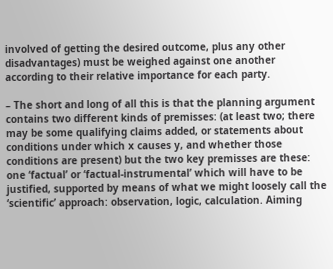involved of getting the desired outcome, plus any other disadvantages) must be weighed against one another according to their relative importance for each party.

– The short and long of all this is that the planning argument contains two different kinds of premisses: (at least two; there may be some qualifying claims added, or statements about conditions under which x causes y, and whether those conditions are present) but the two key premisses are these: one ‘factual’ or ‘factual-instrumental’ which will have to be justified, supported by means of what we might loosely call the ‘scientific’ approach: observation, logic, calculation. Aiming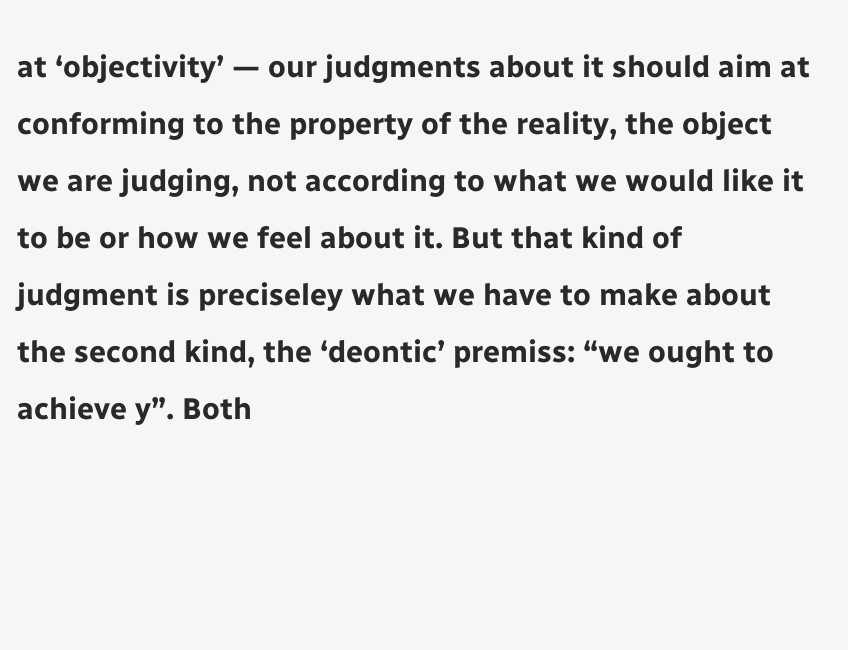at ‘objectivity’ — our judgments about it should aim at conforming to the property of the reality, the object we are judging, not according to what we would like it to be or how we feel about it. But that kind of judgment is preciseley what we have to make about the second kind, the ‘deontic’ premiss: “we ought to achieve y”. Both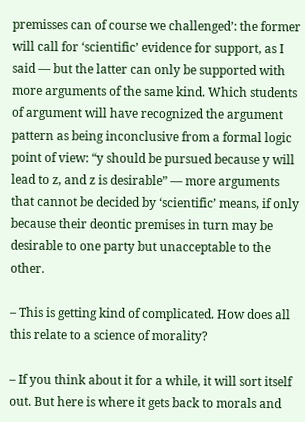premisses can of course we challenged’: the former will call for ‘scientific’ evidence for support, as I said — but the latter can only be supported with more arguments of the same kind. Which students of argument will have recognized the argument pattern as being inconclusive from a formal logic point of view: “y should be pursued because y will lead to z, and z is desirable” — more arguments that cannot be decided by ‘scientific’ means, if only because their deontic premises in turn may be desirable to one party but unacceptable to the other.

– This is getting kind of complicated. How does all this relate to a science of morality?

– If you think about it for a while, it will sort itself out. But here is where it gets back to morals and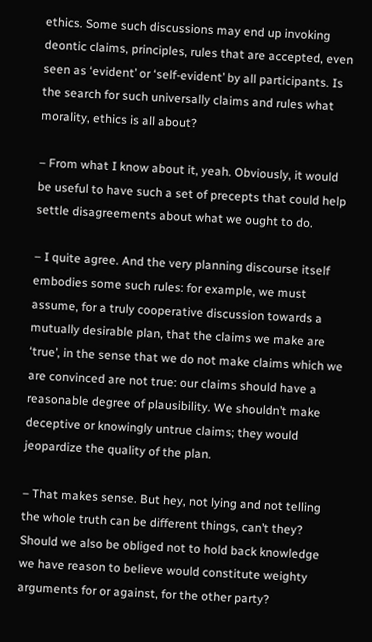ethics. Some such discussions may end up invoking deontic claims, principles, rules that are accepted, even seen as ‘evident’ or ‘self-evident’ by all participants. Is the search for such universally claims and rules what morality, ethics is all about?

– From what I know about it, yeah. Obviously, it would be useful to have such a set of precepts that could help settle disagreements about what we ought to do.

– I quite agree. And the very planning discourse itself embodies some such rules: for example, we must assume, for a truly cooperative discussion towards a mutually desirable plan, that the claims we make are ‘true’, in the sense that we do not make claims which we are convinced are not true: our claims should have a reasonable degree of plausibility. We shouldn’t make deceptive or knowingly untrue claims; they would jeopardize the quality of the plan.

– That makes sense. But hey, not lying and not telling the whole truth can be different things, can’t they? Should we also be obliged not to hold back knowledge we have reason to believe would constitute weighty arguments for or against, for the other party?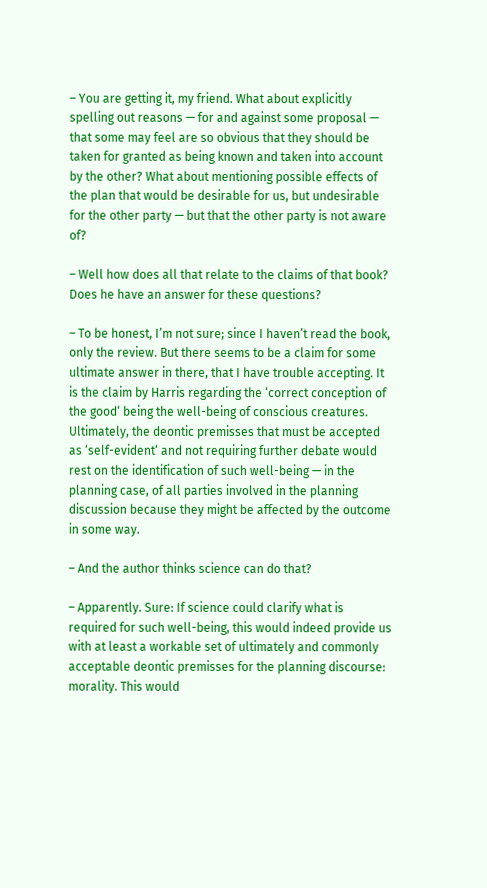– You are getting it, my friend. What about explicitly spelling out reasons — for and against some proposal — that some may feel are so obvious that they should be taken for granted as being known and taken into account by the other? What about mentioning possible effects of the plan that would be desirable for us, but undesirable for the other party — but that the other party is not aware of?

– Well how does all that relate to the claims of that book? Does he have an answer for these questions?

– To be honest, I’m not sure; since I haven’t read the book, only the review. But there seems to be a claim for some ultimate answer in there, that I have trouble accepting. It is the claim by Harris regarding the ‘correct conception of the good‘ being the well-being of conscious creatures. Ultimately, the deontic premisses that must be accepted as ‘self-evident‘ and not requiring further debate would rest on the identification of such well-being — in the planning case, of all parties involved in the planning discussion because they might be affected by the outcome in some way.

– And the author thinks science can do that?

– Apparently. Sure: If science could clarify what is required for such well-being, this would indeed provide us with at least a workable set of ultimately and commonly acceptable deontic premisses for the planning discourse: morality. This would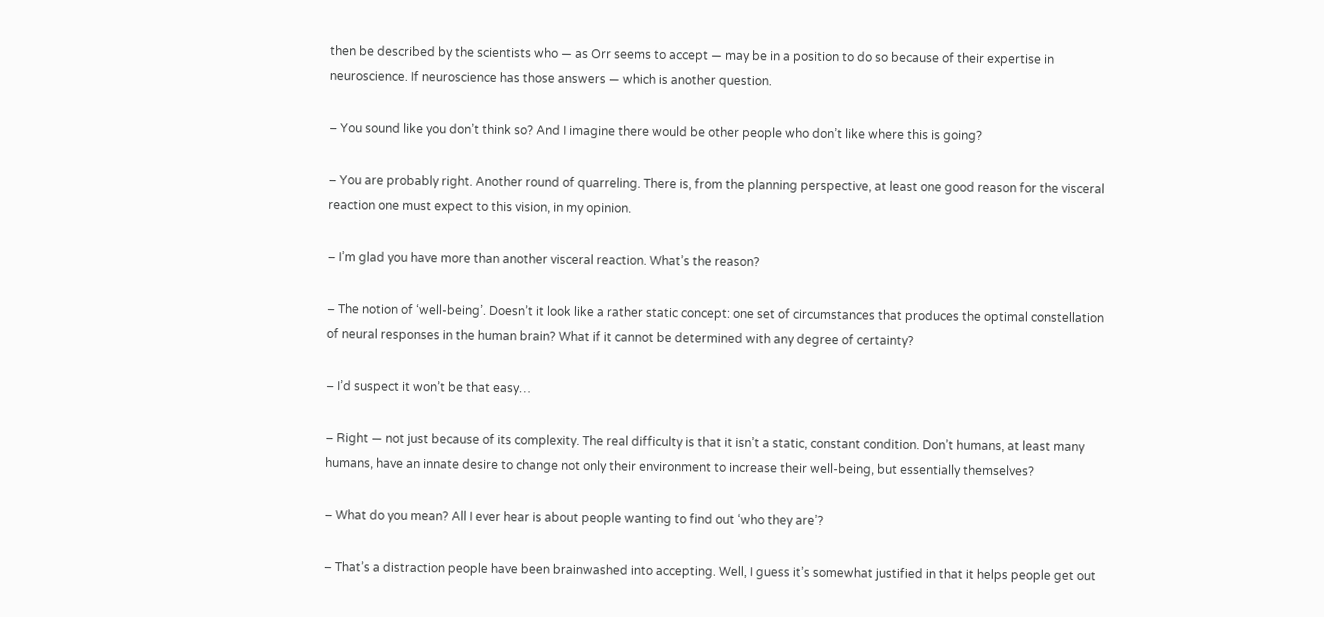then be described by the scientists who — as Orr seems to accept — may be in a position to do so because of their expertise in neuroscience. If neuroscience has those answers — which is another question.

– You sound like you don’t think so? And I imagine there would be other people who don’t like where this is going?

– You are probably right. Another round of quarreling. There is, from the planning perspective, at least one good reason for the visceral reaction one must expect to this vision, in my opinion.

– I’m glad you have more than another visceral reaction. What’s the reason?

– The notion of ‘well-being’. Doesn’t it look like a rather static concept: one set of circumstances that produces the optimal constellation of neural responses in the human brain? What if it cannot be determined with any degree of certainty?

– I’d suspect it won’t be that easy…

– Right — not just because of its complexity. The real difficulty is that it isn’t a static, constant condition. Don’t humans, at least many humans, have an innate desire to change not only their environment to increase their well-being, but essentially themselves?

– What do you mean? All I ever hear is about people wanting to find out ‘who they are’?

– That’s a distraction people have been brainwashed into accepting. Well, I guess it’s somewhat justified in that it helps people get out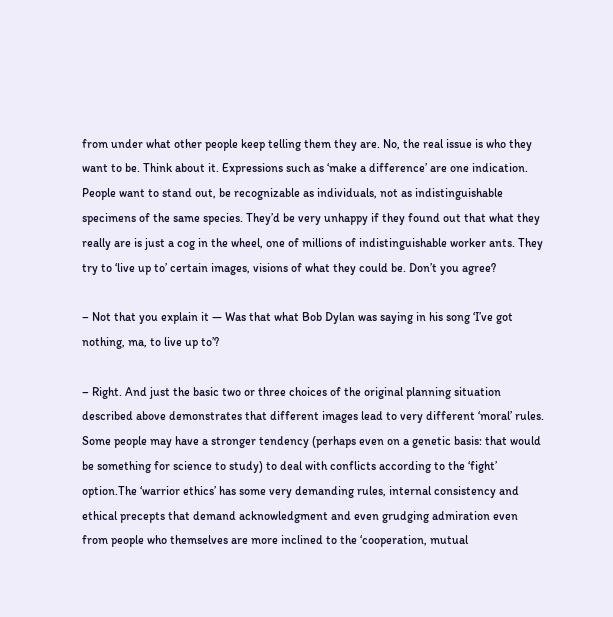from under what other people keep telling them they are. No, the real issue is who they want to be. Think about it. Expressions such as ‘make a difference’ are one indication. People want to stand out, be recognizable as individuals, not as indistinguishable specimens of the same species. They’d be very unhappy if they found out that what they really are is just a cog in the wheel, one of millions of indistinguishable worker ants. They try to ‘live up to’ certain images, visions of what they could be. Don’t you agree?

– Not that you explain it — Was that what Bob Dylan was saying in his song ‘I’ve got nothing, ma, to live up to’?

– Right. And just the basic two or three choices of the original planning situation described above demonstrates that different images lead to very different ‘moral’ rules. Some people may have a stronger tendency (perhaps even on a genetic basis: that would be something for science to study) to deal with conflicts according to the ‘fight’ option.The ‘warrior ethics’ has some very demanding rules, internal consistency and ethical precepts that demand acknowledgment and even grudging admiration even from people who themselves are more inclined to the ‘cooperation, mutual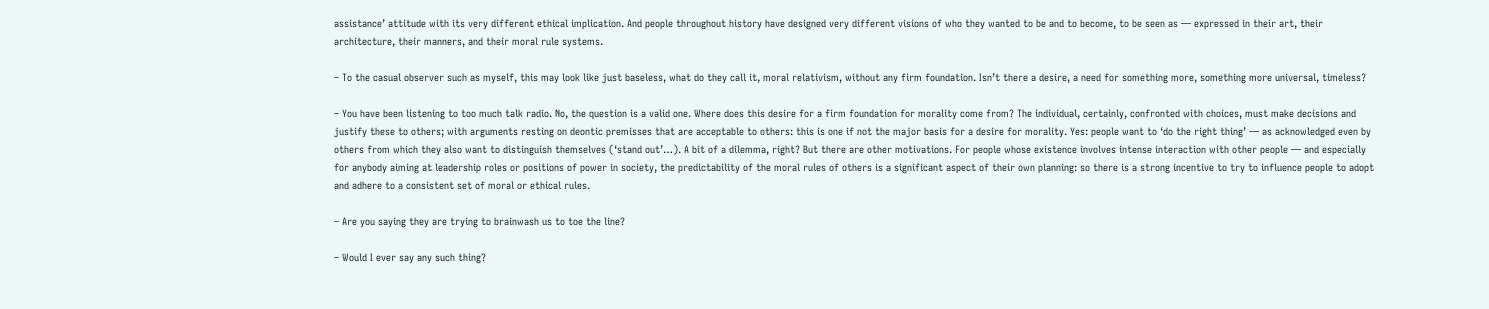assistance’ attitude with its very different ethical implication. And people throughout history have designed very different visions of who they wanted to be and to become, to be seen as — expressed in their art, their architecture, their manners, and their moral rule systems.

– To the casual observer such as myself, this may look like just baseless, what do they call it, moral relativism, without any firm foundation. Isn’t there a desire, a need for something more, something more universal, timeless?

– You have been listening to too much talk radio. No, the question is a valid one. Where does this desire for a firm foundation for morality come from? The individual, certainly, confronted with choices, must make decisions and justify these to others; with arguments resting on deontic premisses that are acceptable to others: this is one if not the major basis for a desire for morality. Yes: people want to ‘do the right thing’ — as acknowledged even by others from which they also want to distinguish themselves (‘stand out’…). A bit of a dilemma, right? But there are other motivations. For people whose existence involves intense interaction with other people — and especially for anybody aiming at leadership roles or positions of power in society, the predictability of the moral rules of others is a significant aspect of their own planning: so there is a strong incentive to try to influence people to adopt and adhere to a consistent set of moral or ethical rules.

– Are you saying they are trying to brainwash us to toe the line?

– Would I ever say any such thing?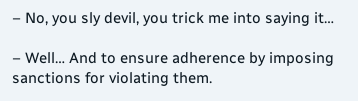– No, you sly devil, you trick me into saying it…

– Well… And to ensure adherence by imposing sanctions for violating them.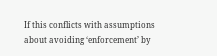If this conflicts with assumptions about avoiding ‘enforcement’ by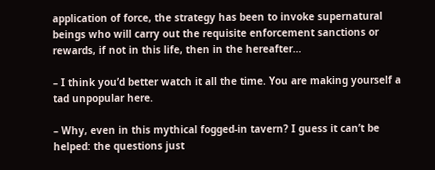application of force, the strategy has been to invoke supernatural beings who will carry out the requisite enforcement sanctions or rewards, if not in this life, then in the hereafter…

– I think you’d better watch it all the time. You are making yourself a tad unpopular here.

– Why, even in this mythical fogged-in tavern? I guess it can’t be helped: the questions just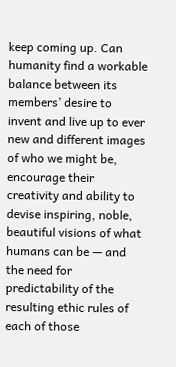keep coming up. Can humanity find a workable balance between its members’ desire to invent and live up to ever new and different images of who we might be, encourage their creativity and ability to devise inspiring, noble, beautiful visions of what humans can be — and the need for predictability of the resulting ethic rules of each of those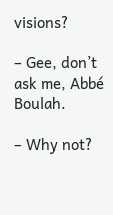visions?

– Gee, don’t ask me, Abbé Boulah.

– Why not?